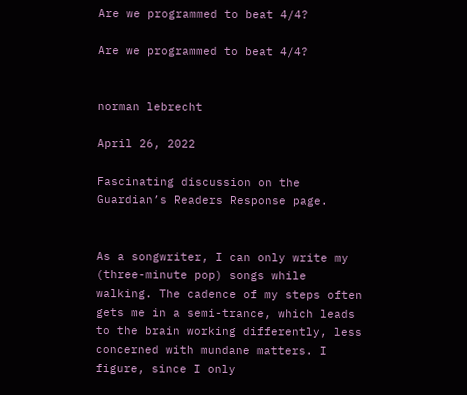Are we programmed to beat 4/4?

Are we programmed to beat 4/4?


norman lebrecht

April 26, 2022

Fascinating discussion on the Guardian’s Readers Response page.


As a songwriter, I can only write my (three-minute pop) songs while walking. The cadence of my steps often gets me in a semi-trance, which leads to the brain working differently, less concerned with mundane matters. I figure, since I only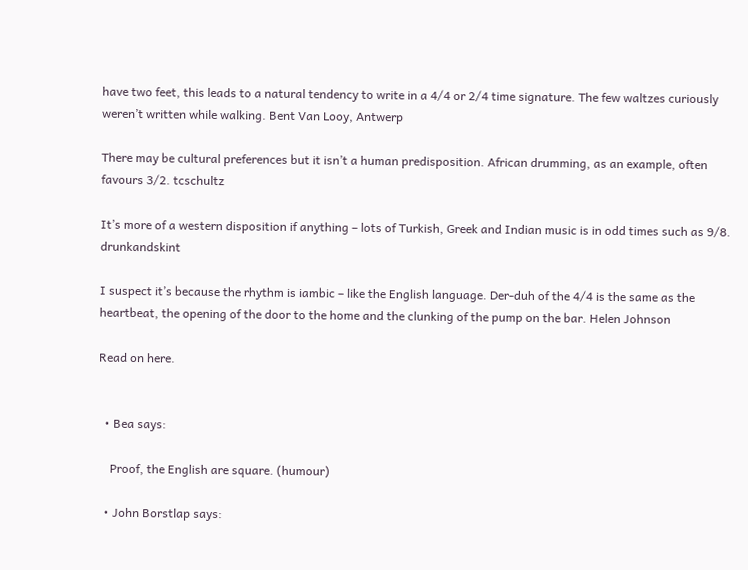have two feet, this leads to a natural tendency to write in a 4/4 or 2/4 time signature. The few waltzes curiously weren’t written while walking. Bent Van Looy, Antwerp

There may be cultural preferences but it isn’t a human predisposition. African drumming, as an example, often favours 3/2. tcschultz

It’s more of a western disposition if anything – lots of Turkish, Greek and Indian music is in odd times such as 9/8. drunkandskint

I suspect it’s because the rhythm is iambic – like the English language. Der-duh of the 4/4 is the same as the heartbeat, the opening of the door to the home and the clunking of the pump on the bar. Helen Johnson

Read on here.


  • Bea says:

    Proof, the English are square. (humour)

  • John Borstlap says: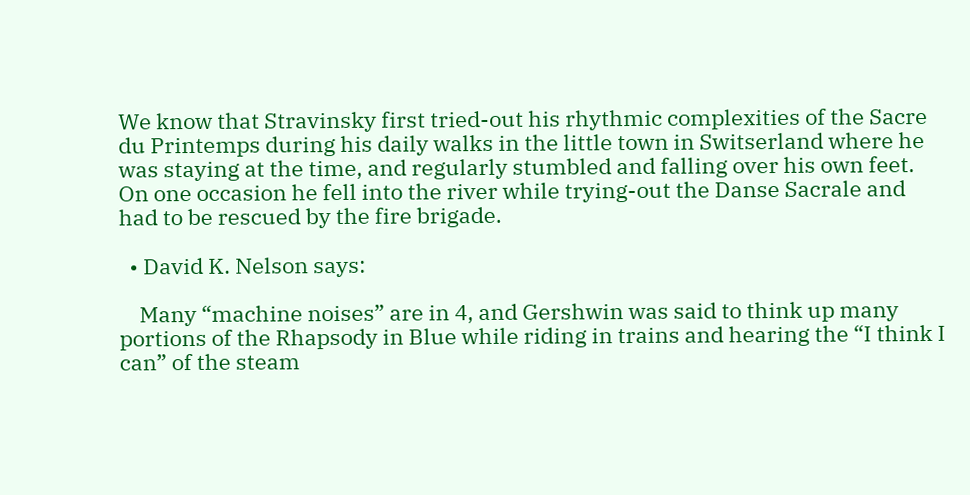We know that Stravinsky first tried-out his rhythmic complexities of the Sacre du Printemps during his daily walks in the little town in Switserland where he was staying at the time, and regularly stumbled and falling over his own feet. On one occasion he fell into the river while trying-out the Danse Sacrale and had to be rescued by the fire brigade.

  • David K. Nelson says:

    Many “machine noises” are in 4, and Gershwin was said to think up many portions of the Rhapsody in Blue while riding in trains and hearing the “I think I can” of the steam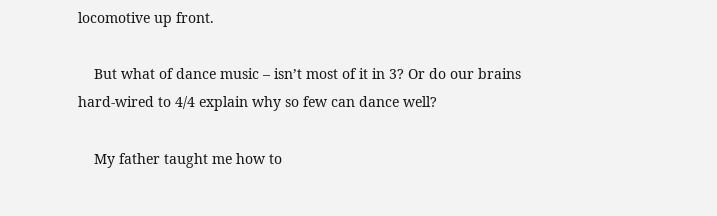locomotive up front.

    But what of dance music – isn’t most of it in 3? Or do our brains hard-wired to 4/4 explain why so few can dance well?

    My father taught me how to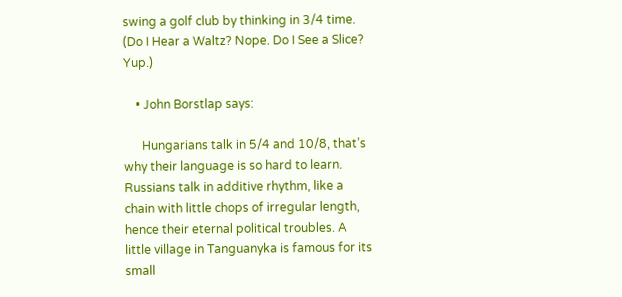swing a golf club by thinking in 3/4 time. (Do I Hear a Waltz? Nope. Do I See a Slice? Yup.)

    • John Borstlap says:

      Hungarians talk in 5/4 and 10/8, that’s why their language is so hard to learn. Russians talk in additive rhythm, like a chain with little chops of irregular length, hence their eternal political troubles. A little village in Tanguanyka is famous for its small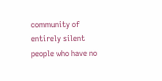community of entirely silent people who have no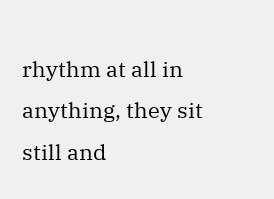rhythm at all in anything, they sit still and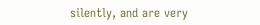silently, and are very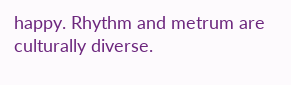happy. Rhythm and metrum are culturally diverse.